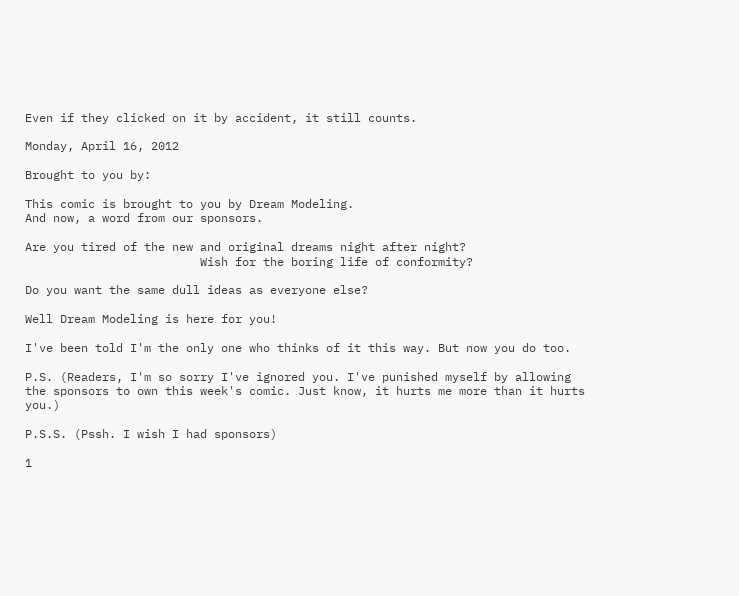Even if they clicked on it by accident, it still counts.

Monday, April 16, 2012

Brought to you by:

This comic is brought to you by Dream Modeling.
And now, a word from our sponsors.

Are you tired of the new and original dreams night after night?
                         Wish for the boring life of conformity?

Do you want the same dull ideas as everyone else?

Well Dream Modeling is here for you!

I've been told I'm the only one who thinks of it this way. But now you do too.

P.S. (Readers, I'm so sorry I've ignored you. I've punished myself by allowing the sponsors to own this week's comic. Just know, it hurts me more than it hurts you.)

P.S.S. (Pssh. I wish I had sponsors)

1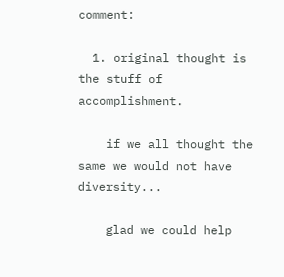comment:

  1. original thought is the stuff of accomplishment.

    if we all thought the same we would not have diversity...

    glad we could help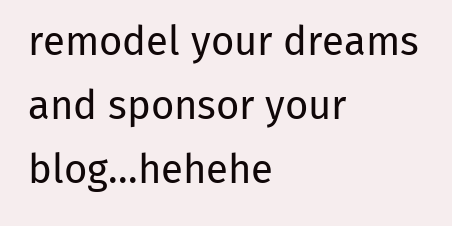remodel your dreams and sponsor your blog...hehehe